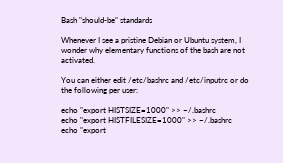Bash "should-be" standards

Whenever I see a pristine Debian or Ubuntu system, I wonder why elementary functions of the bash are not activated.

You can either edit /etc/bashrc and /etc/inputrc or do the following per user:

echo "export HISTSIZE=1000" >> ~/.bashrc
echo "export HISTFILESIZE=1000" >> ~/.bashrc
echo "export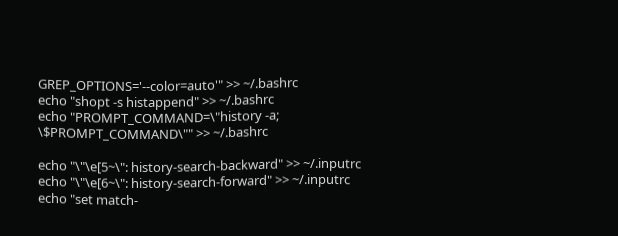GREP_OPTIONS='--color=auto'" >> ~/.bashrc
echo "shopt -s histappend" >> ~/.bashrc
echo "PROMPT_COMMAND=\"history -a; \$PROMPT_COMMAND\"" >> ~/.bashrc

echo "\"\e[5~\": history-search-backward" >> ~/.inputrc
echo "\"\e[6~\": history-search-forward" >> ~/.inputrc
echo "set match-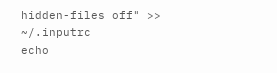hidden-files off" >> ~/.inputrc
echo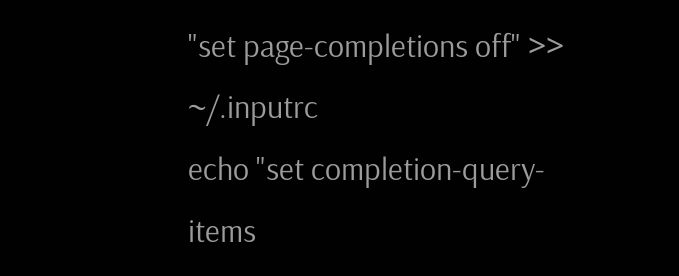"set page-completions off" >> ~/.inputrc
echo "set completion-query-items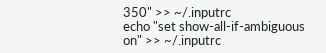350" >> ~/.inputrc
echo "set show-all-if-ambiguous on" >> ~/.inputrc